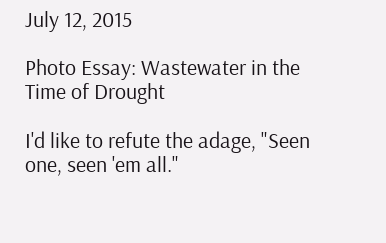July 12, 2015

Photo Essay: Wastewater in the Time of Drought

I'd like to refute the adage, "Seen one, seen 'em all."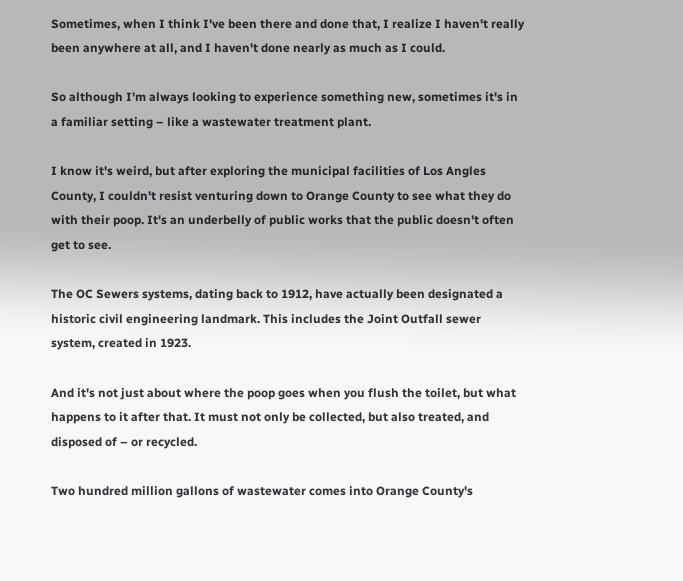Sometimes, when I think I've been there and done that, I realize I haven't really been anywhere at all, and I haven't done nearly as much as I could.

So although I'm always looking to experience something new, sometimes it's in a familiar setting – like a wastewater treatment plant.

I know it's weird, but after exploring the municipal facilities of Los Angles County, I couldn't resist venturing down to Orange County to see what they do with their poop. It's an underbelly of public works that the public doesn't often get to see.

The OC Sewers systems, dating back to 1912, have actually been designated a historic civil engineering landmark. This includes the Joint Outfall sewer system, created in 1923.

And it's not just about where the poop goes when you flush the toilet, but what happens to it after that. It must not only be collected, but also treated, and disposed of – or recycled.

Two hundred million gallons of wastewater comes into Orange County's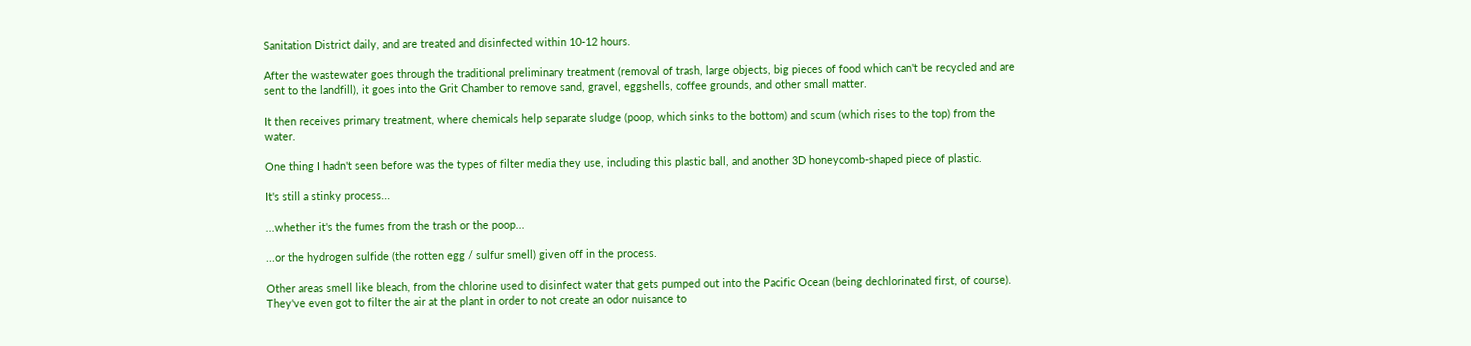Sanitation District daily, and are treated and disinfected within 10-12 hours.

After the wastewater goes through the traditional preliminary treatment (removal of trash, large objects, big pieces of food which can't be recycled and are sent to the landfill), it goes into the Grit Chamber to remove sand, gravel, eggshells, coffee grounds, and other small matter.

It then receives primary treatment, where chemicals help separate sludge (poop, which sinks to the bottom) and scum (which rises to the top) from the water.

One thing I hadn't seen before was the types of filter media they use, including this plastic ball, and another 3D honeycomb-shaped piece of plastic.

It's still a stinky process...

...whether it's the fumes from the trash or the poop...

...or the hydrogen sulfide (the rotten egg / sulfur smell) given off in the process.

Other areas smell like bleach, from the chlorine used to disinfect water that gets pumped out into the Pacific Ocean (being dechlorinated first, of course). They've even got to filter the air at the plant in order to not create an odor nuisance to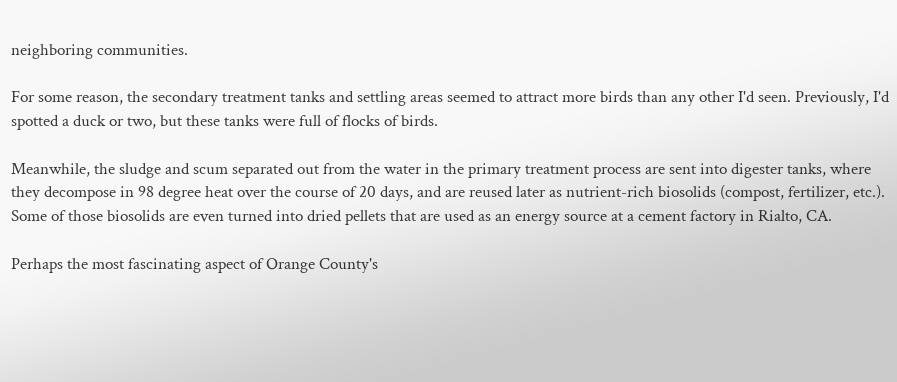neighboring communities.

For some reason, the secondary treatment tanks and settling areas seemed to attract more birds than any other I'd seen. Previously, I'd spotted a duck or two, but these tanks were full of flocks of birds.

Meanwhile, the sludge and scum separated out from the water in the primary treatment process are sent into digester tanks, where they decompose in 98 degree heat over the course of 20 days, and are reused later as nutrient-rich biosolids (compost, fertilizer, etc.). Some of those biosolids are even turned into dried pellets that are used as an energy source at a cement factory in Rialto, CA.

Perhaps the most fascinating aspect of Orange County's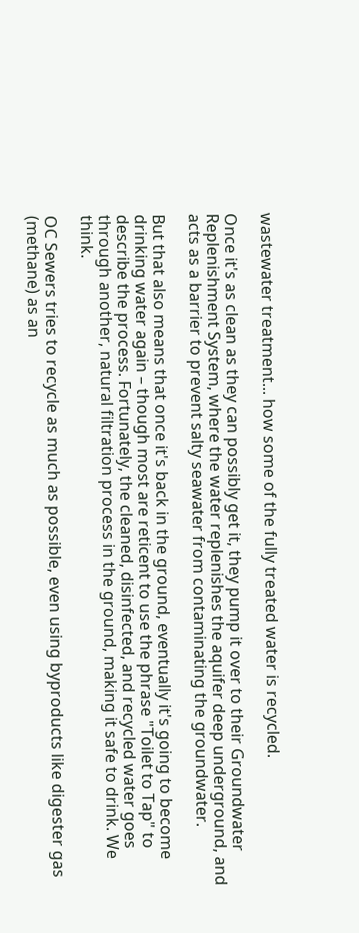wastewater treatment... how some of the fully treated water is recycled.

Once it's as clean as they can possibly get it, they pump it over to their Groundwater Replenishment System, where the water replenishes the aquifer deep underground, and acts as a barrier to prevent salty seawater from contaminating the groundwater.

But that also means that once it's back in the ground, eventually it's going to become drinking water again – though most are reticent to use the phrase "Toilet to Tap" to describe the process. Fortunately, the cleaned, disinfected, and recycled water goes through another, natural filtration process in the ground, making it safe to drink. We think.

OC Sewers tries to recycle as much as possible, even using byproducts like digester gas (methane) as an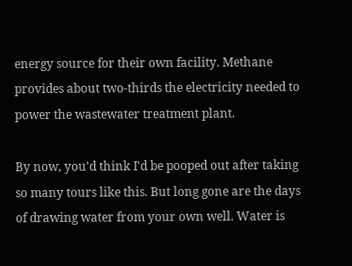energy source for their own facility. Methane provides about two-thirds the electricity needed to power the wastewater treatment plant.

By now, you'd think I'd be pooped out after taking so many tours like this. But long gone are the days of drawing water from your own well. Water is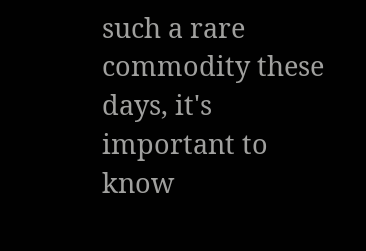such a rare commodity these days, it's important to know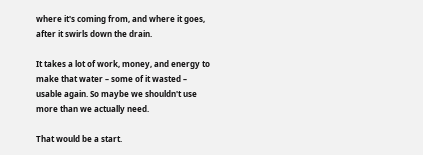where it's coming from, and where it goes, after it swirls down the drain.

It takes a lot of work, money, and energy to make that water – some of it wasted – usable again. So maybe we shouldn't use more than we actually need.

That would be a start.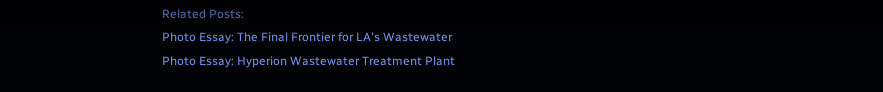Related Posts:
Photo Essay: The Final Frontier for LA's Wastewater
Photo Essay: Hyperion Wastewater Treatment Plant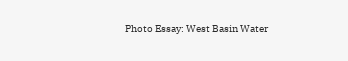Photo Essay: West Basin Water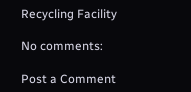Recycling Facility

No comments:

Post a Comment